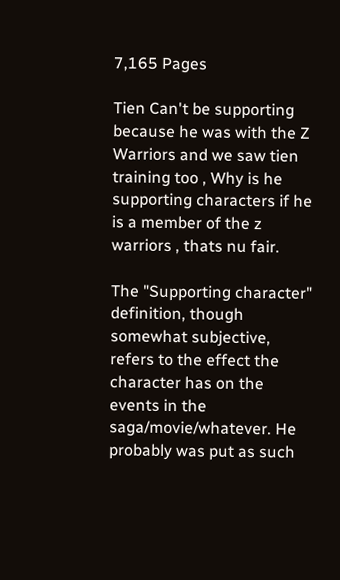7,165 Pages

Tien Can't be supporting because he was with the Z Warriors and we saw tien training too , Why is he supporting characters if he is a member of the z warriors , thats nu fair.

The "Supporting character" definition, though somewhat subjective, refers to the effect the character has on the events in the saga/movie/whatever. He probably was put as such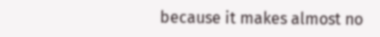because it makes almost no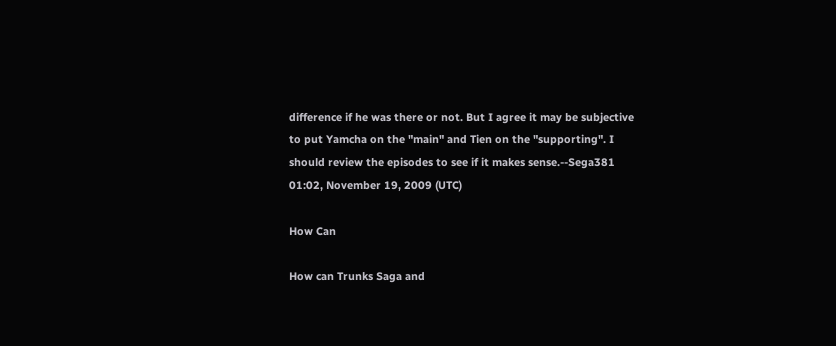difference if he was there or not. But I agree it may be subjective to put Yamcha on the "main" and Tien on the "supporting". I should review the episodes to see if it makes sense.--Sega381 01:02, November 19, 2009 (UTC)

How Can

How can Trunks Saga and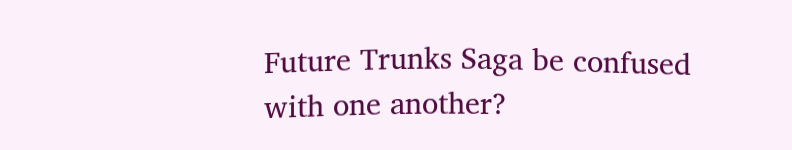Future Trunks Saga be confused with one another?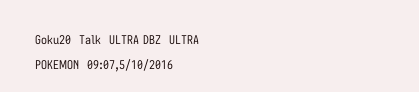Goku20  Talk  ULTRA DBZ  ULTRA POKEMON  09:07,5/10/2016